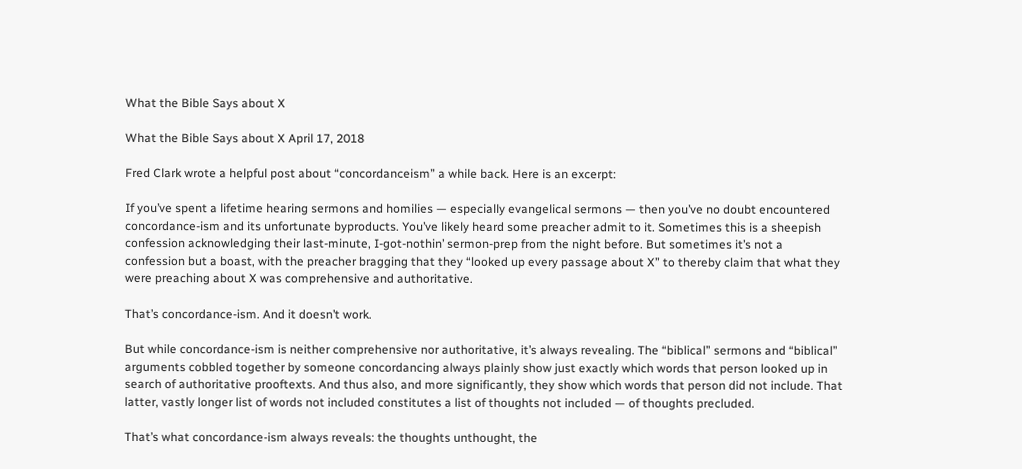What the Bible Says about X

What the Bible Says about X April 17, 2018

Fred Clark wrote a helpful post about “concordanceism” a while back. Here is an excerpt:

If you’ve spent a lifetime hearing sermons and homilies — especially evangelical sermons — then you’ve no doubt encountered concordance-ism and its unfortunate byproducts. You’ve likely heard some preacher admit to it. Sometimes this is a sheepish confession acknowledging their last-minute, I-got-nothin’ sermon-prep from the night before. But sometimes it’s not a confession but a boast, with the preacher bragging that they “looked up every passage about X” to thereby claim that what they were preaching about X was comprehensive and authoritative.

That’s concordance-ism. And it doesn’t work.

But while concordance-ism is neither comprehensive nor authoritative, it’s always revealing. The “biblical” sermons and “biblical” arguments cobbled together by someone concordancing always plainly show just exactly which words that person looked up in search of authoritative prooftexts. And thus also, and more significantly, they show which words that person did not include. That latter, vastly longer list of words not included constitutes a list of thoughts not included — of thoughts precluded.

That’s what concordance-ism always reveals: the thoughts unthought, the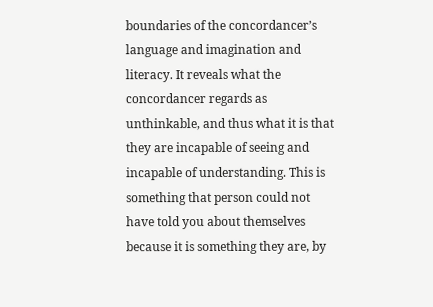boundaries of the concordancer’s language and imagination and literacy. It reveals what the concordancer regards as unthinkable, and thus what it is that they are incapable of seeing and incapable of understanding. This is something that person could not have told you about themselves because it is something they are, by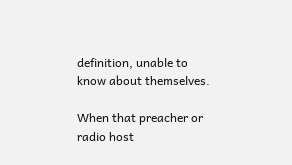definition, unable to know about themselves.

When that preacher or radio host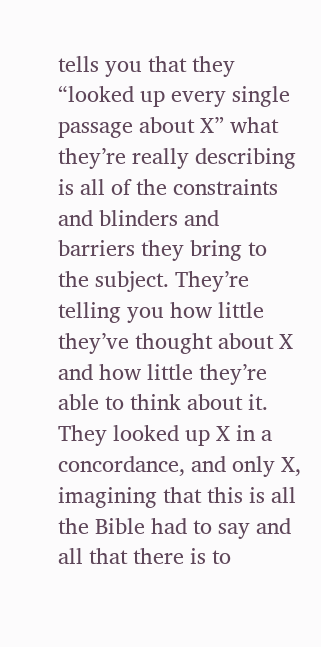tells you that they “looked up every single passage about X” what they’re really describing is all of the constraints and blinders and barriers they bring to the subject. They’re telling you how little they’ve thought about X and how little they’re able to think about it. They looked up X in a concordance, and only X, imagining that this is all the Bible had to say and all that there is to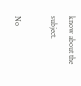know about the subject.

No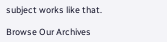subject works like that.

Browse Our Archives